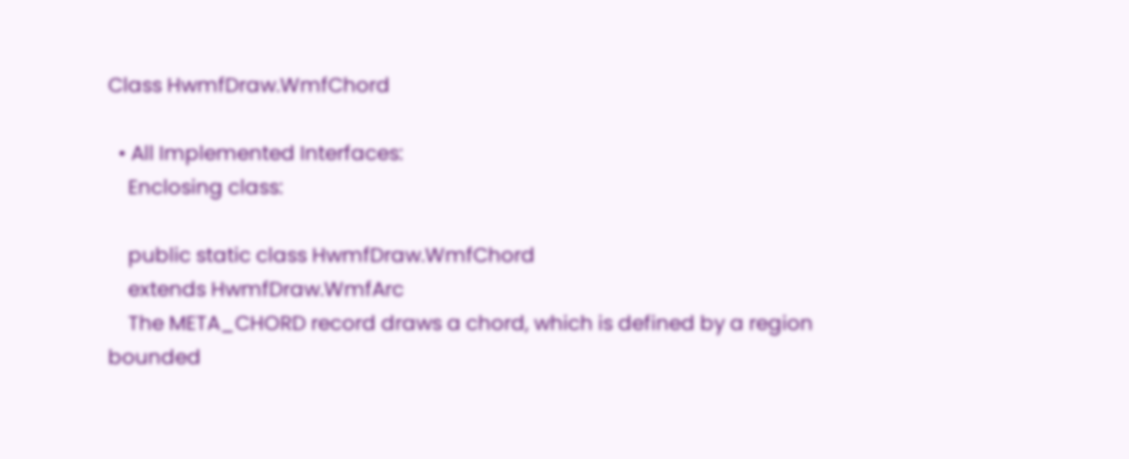Class HwmfDraw.WmfChord

  • All Implemented Interfaces:
    Enclosing class:

    public static class HwmfDraw.WmfChord
    extends HwmfDraw.WmfArc
    The META_CHORD record draws a chord, which is defined by a region bounded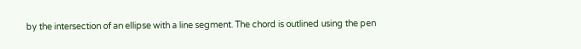by the intersection of an ellipse with a line segment. The chord is outlined using the pen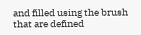and filled using the brush that are defined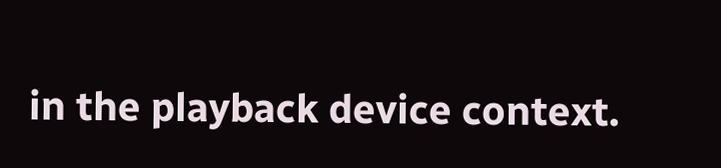in the playback device context.